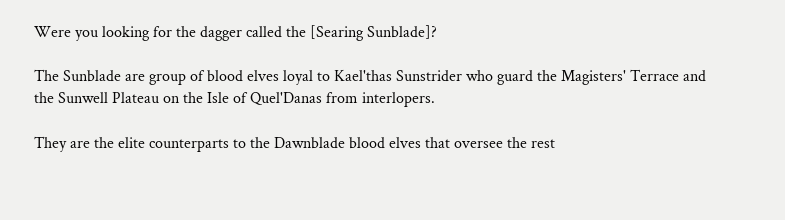Were you looking for the dagger called the [Searing Sunblade]?

The Sunblade are group of blood elves loyal to Kael'thas Sunstrider who guard the Magisters' Terrace and the Sunwell Plateau on the Isle of Quel'Danas from interlopers.

They are the elite counterparts to the Dawnblade blood elves that oversee the rest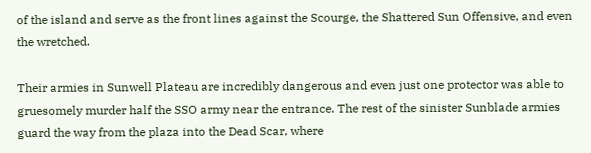of the island and serve as the front lines against the Scourge, the Shattered Sun Offensive, and even the wretched.

Their armies in Sunwell Plateau are incredibly dangerous and even just one protector was able to gruesomely murder half the SSO army near the entrance. The rest of the sinister Sunblade armies guard the way from the plaza into the Dead Scar, where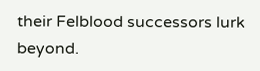their Felblood successors lurk beyond.